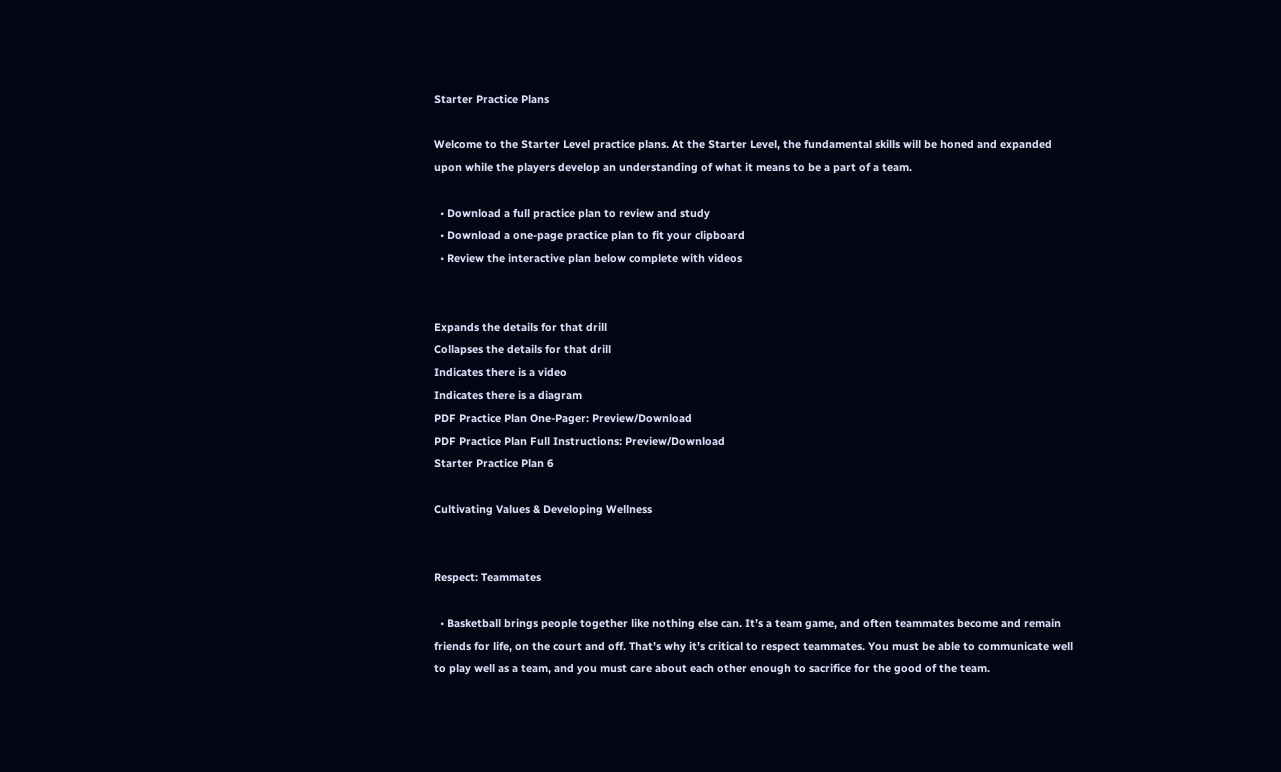Starter Practice Plans

Welcome to the Starter Level practice plans. At the Starter Level, the fundamental skills will be honed and expanded upon while the players develop an understanding of what it means to be a part of a team.

  • Download a full practice plan to review and study
  • Download a one-page practice plan to fit your clipboard
  • Review the interactive plan below complete with videos


Expands the details for that drill
Collapses the details for that drill
Indicates there is a video
Indicates there is a diagram
PDF Practice Plan One-Pager: Preview/Download
PDF Practice Plan Full Instructions: Preview/Download
Starter Practice Plan 6

Cultivating Values & Developing Wellness


Respect: Teammates

  • Basketball brings people together like nothing else can. It’s a team game, and often teammates become and remain friends for life, on the court and off. That’s why it’s critical to respect teammates. You must be able to communicate well to play well as a team, and you must care about each other enough to sacrifice for the good of the team.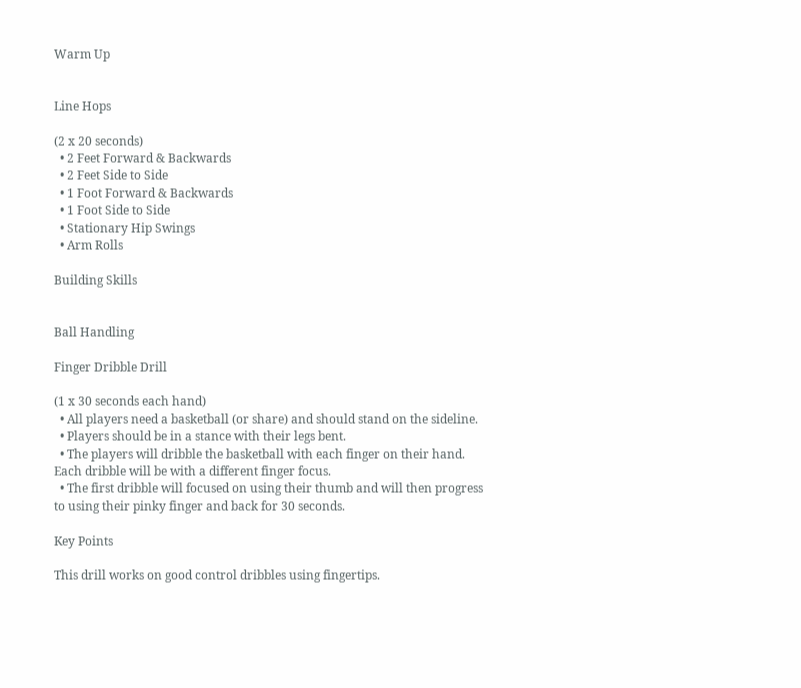Warm Up


Line Hops

(2 x 20 seconds)
  • 2 Feet Forward & Backwards
  • 2 Feet Side to Side
  • 1 Foot Forward & Backwards
  • 1 Foot Side to Side
  • Stationary Hip Swings
  • Arm Rolls

Building Skills


Ball Handling

Finger Dribble Drill

(1 x 30 seconds each hand)
  • All players need a basketball (or share) and should stand on the sideline.
  • Players should be in a stance with their legs bent.
  • The players will dribble the basketball with each finger on their hand. Each dribble will be with a different finger focus.
  • The first dribble will focused on using their thumb and will then progress to using their pinky finger and back for 30 seconds.

Key Points

This drill works on good control dribbles using fingertips.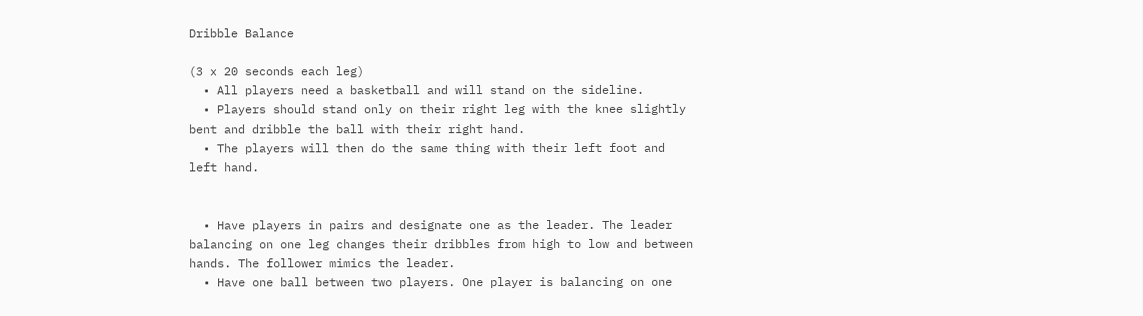Dribble Balance

(3 x 20 seconds each leg)
  • All players need a basketball and will stand on the sideline.
  • Players should stand only on their right leg with the knee slightly bent and dribble the ball with their right hand.
  • The players will then do the same thing with their left foot and left hand.


  • Have players in pairs and designate one as the leader. The leader balancing on one leg changes their dribbles from high to low and between hands. The follower mimics the leader.
  • Have one ball between two players. One player is balancing on one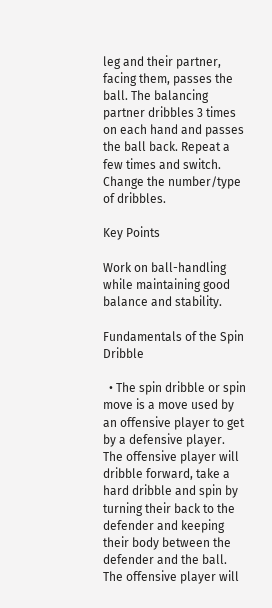leg and their partner, facing them, passes the ball. The balancing partner dribbles 3 times on each hand and passes the ball back. Repeat a few times and switch. Change the number/type of dribbles.

Key Points

Work on ball-handling while maintaining good balance and stability.

Fundamentals of the Spin Dribble

  • The spin dribble or spin move is a move used by an offensive player to get by a defensive player. The offensive player will dribble forward, take a hard dribble and spin by turning their back to the defender and keeping their body between the defender and the ball. The offensive player will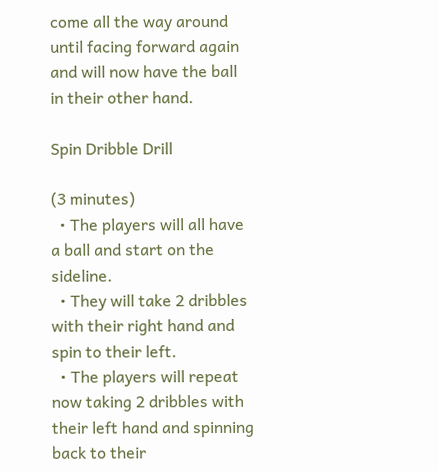come all the way around until facing forward again and will now have the ball in their other hand.

Spin Dribble Drill

(3 minutes)
  • The players will all have a ball and start on the sideline.
  • They will take 2 dribbles with their right hand and spin to their left.
  • The players will repeat now taking 2 dribbles with their left hand and spinning back to their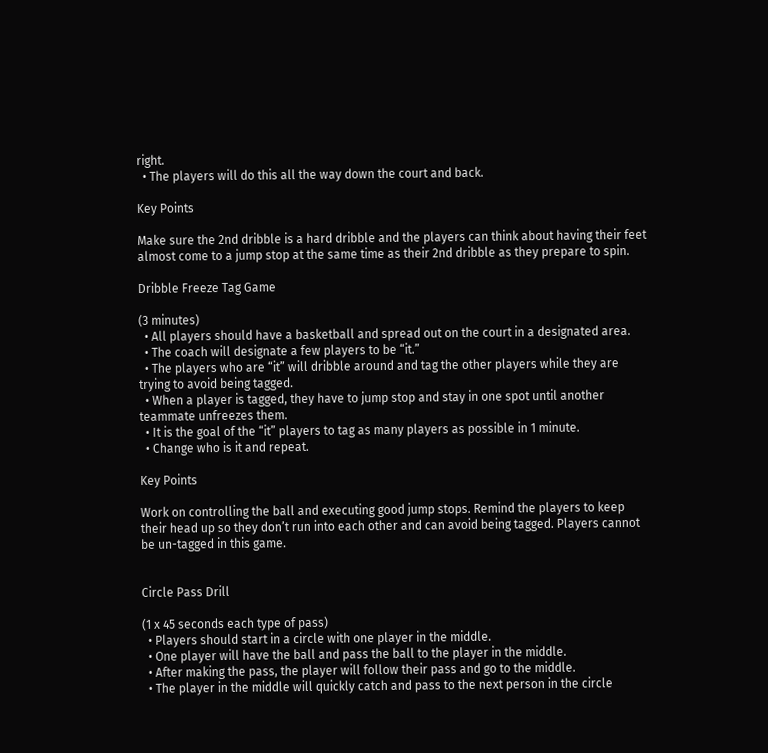right.
  • The players will do this all the way down the court and back.

Key Points

Make sure the 2nd dribble is a hard dribble and the players can think about having their feet almost come to a jump stop at the same time as their 2nd dribble as they prepare to spin.

Dribble Freeze Tag Game

(3 minutes)
  • All players should have a basketball and spread out on the court in a designated area.
  • The coach will designate a few players to be “it.”
  • The players who are “it” will dribble around and tag the other players while they are trying to avoid being tagged.
  • When a player is tagged, they have to jump stop and stay in one spot until another teammate unfreezes them.
  • It is the goal of the “it” players to tag as many players as possible in 1 minute.
  • Change who is it and repeat.

Key Points

Work on controlling the ball and executing good jump stops. Remind the players to keep their head up so they don’t run into each other and can avoid being tagged. Players cannot be un-tagged in this game.


Circle Pass Drill

(1 x 45 seconds each type of pass)
  • Players should start in a circle with one player in the middle.
  • One player will have the ball and pass the ball to the player in the middle.
  • After making the pass, the player will follow their pass and go to the middle.
  • The player in the middle will quickly catch and pass to the next person in the circle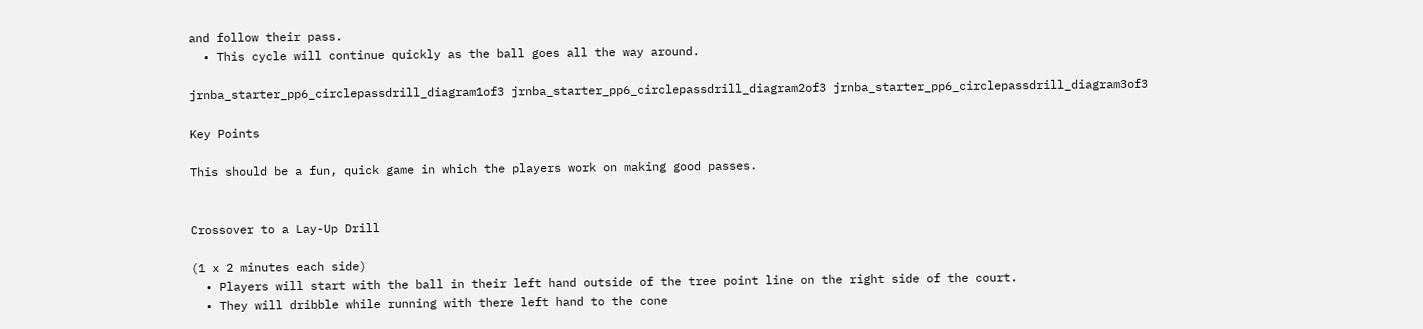and follow their pass.
  • This cycle will continue quickly as the ball goes all the way around.

jrnba_starter_pp6_circlepassdrill_diagram1of3 jrnba_starter_pp6_circlepassdrill_diagram2of3 jrnba_starter_pp6_circlepassdrill_diagram3of3

Key Points

This should be a fun, quick game in which the players work on making good passes.


Crossover to a Lay-Up Drill

(1 x 2 minutes each side)
  • Players will start with the ball in their left hand outside of the tree point line on the right side of the court.
  • They will dribble while running with there left hand to the cone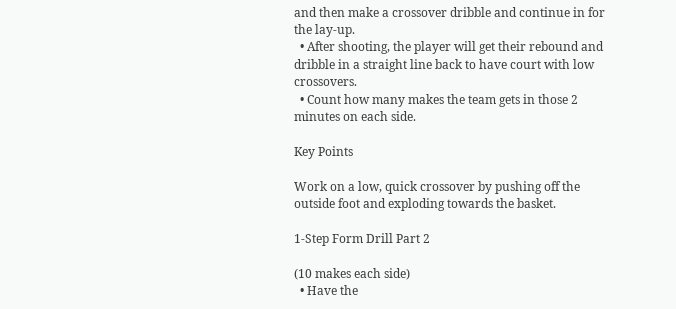and then make a crossover dribble and continue in for the lay-up.
  • After shooting, the player will get their rebound and dribble in a straight line back to have court with low crossovers.
  • Count how many makes the team gets in those 2 minutes on each side.

Key Points

Work on a low, quick crossover by pushing off the outside foot and exploding towards the basket.

1-Step Form Drill Part 2

(10 makes each side)
  • Have the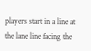players start in a line at the lane line facing the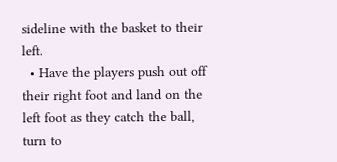sideline with the basket to their left.
  • Have the players push out off their right foot and land on the left foot as they catch the ball, turn to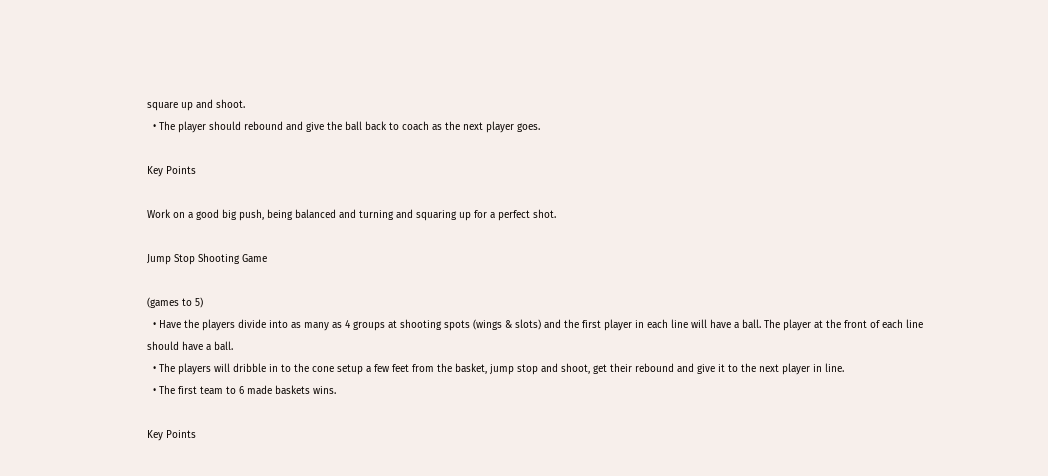square up and shoot.
  • The player should rebound and give the ball back to coach as the next player goes.

Key Points

Work on a good big push, being balanced and turning and squaring up for a perfect shot.

Jump Stop Shooting Game

(games to 5)
  • Have the players divide into as many as 4 groups at shooting spots (wings & slots) and the first player in each line will have a ball. The player at the front of each line should have a ball.
  • The players will dribble in to the cone setup a few feet from the basket, jump stop and shoot, get their rebound and give it to the next player in line.
  • The first team to 6 made baskets wins.

Key Points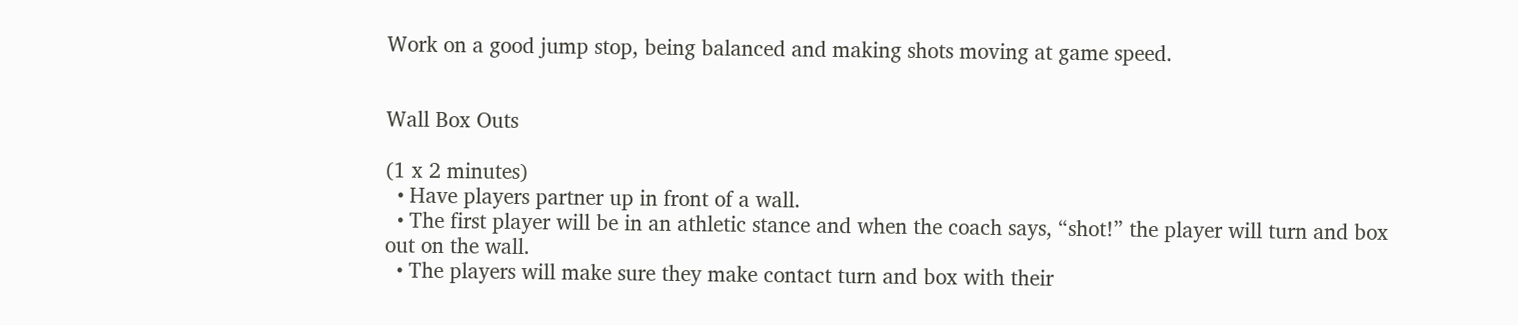Work on a good jump stop, being balanced and making shots moving at game speed.


Wall Box Outs

(1 x 2 minutes)
  • Have players partner up in front of a wall.
  • The first player will be in an athletic stance and when the coach says, “shot!” the player will turn and box out on the wall.
  • The players will make sure they make contact turn and box with their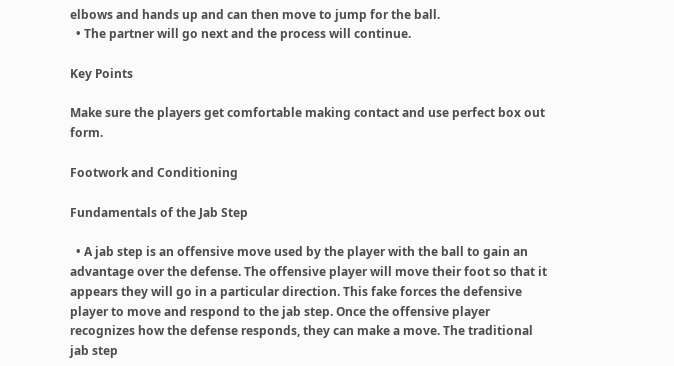elbows and hands up and can then move to jump for the ball.
  • The partner will go next and the process will continue.

Key Points

Make sure the players get comfortable making contact and use perfect box out form.

Footwork and Conditioning

Fundamentals of the Jab Step

  • A jab step is an offensive move used by the player with the ball to gain an advantage over the defense. The offensive player will move their foot so that it appears they will go in a particular direction. This fake forces the defensive player to move and respond to the jab step. Once the offensive player recognizes how the defense responds, they can make a move. The traditional jab step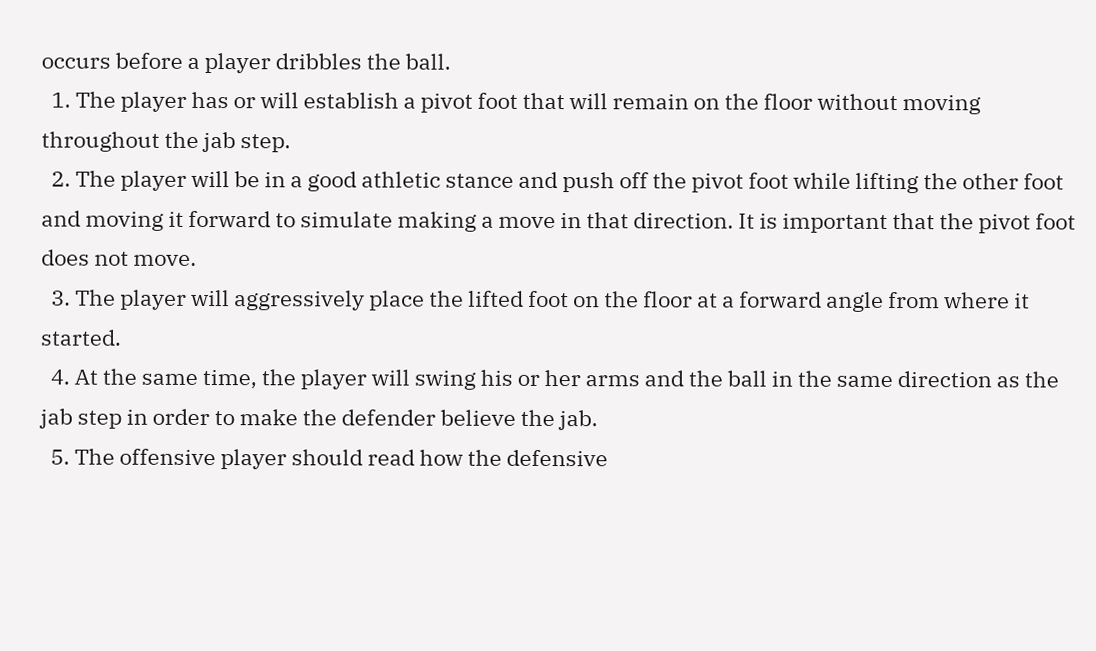occurs before a player dribbles the ball.
  1. The player has or will establish a pivot foot that will remain on the floor without moving throughout the jab step.
  2. The player will be in a good athletic stance and push off the pivot foot while lifting the other foot and moving it forward to simulate making a move in that direction. It is important that the pivot foot does not move.
  3. The player will aggressively place the lifted foot on the floor at a forward angle from where it started.
  4. At the same time, the player will swing his or her arms and the ball in the same direction as the jab step in order to make the defender believe the jab.
  5. The offensive player should read how the defensive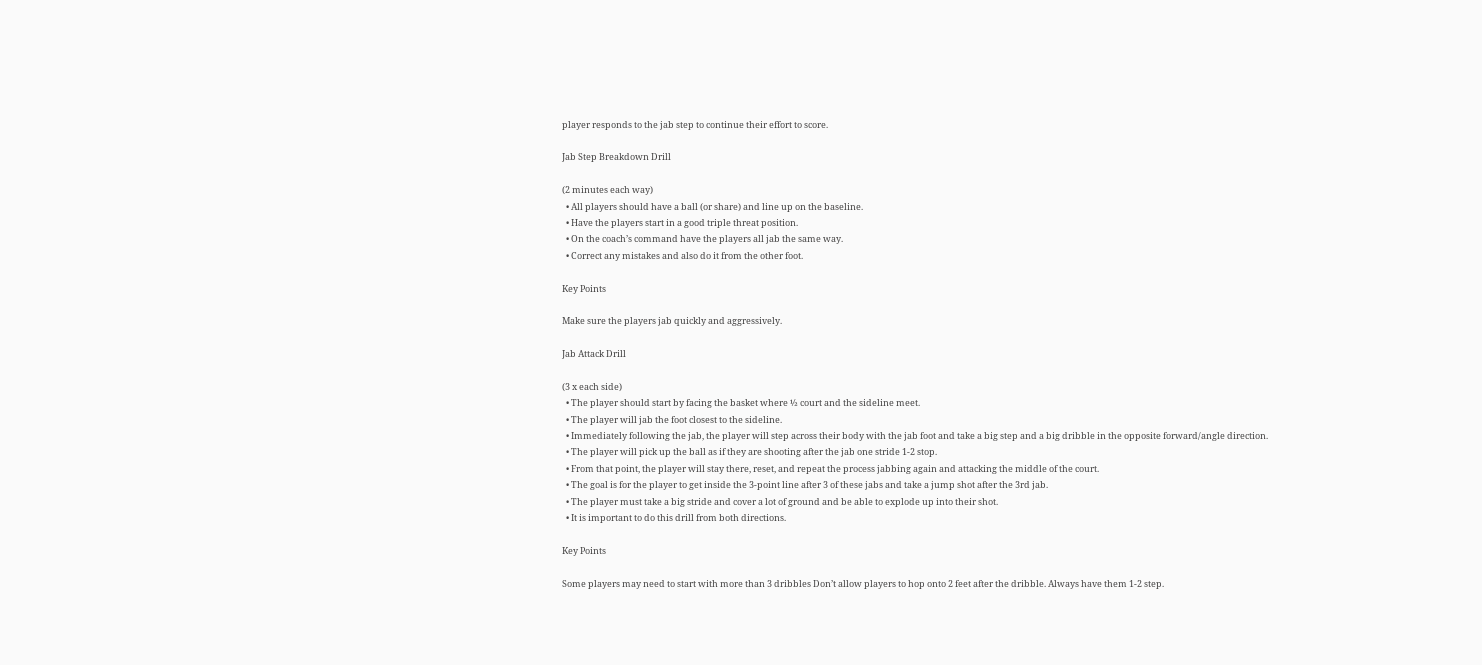player responds to the jab step to continue their effort to score.

Jab Step Breakdown Drill

(2 minutes each way)
  • All players should have a ball (or share) and line up on the baseline.
  • Have the players start in a good triple threat position.
  • On the coach’s command have the players all jab the same way.
  • Correct any mistakes and also do it from the other foot.

Key Points

Make sure the players jab quickly and aggressively.

Jab Attack Drill

(3 x each side)
  • The player should start by facing the basket where ½ court and the sideline meet.
  • The player will jab the foot closest to the sideline.
  • Immediately following the jab, the player will step across their body with the jab foot and take a big step and a big dribble in the opposite forward/angle direction.
  • The player will pick up the ball as if they are shooting after the jab one stride 1-2 stop.
  • From that point, the player will stay there, reset, and repeat the process jabbing again and attacking the middle of the court.
  • The goal is for the player to get inside the 3-point line after 3 of these jabs and take a jump shot after the 3rd jab.
  • The player must take a big stride and cover a lot of ground and be able to explode up into their shot.
  • It is important to do this drill from both directions.

Key Points

Some players may need to start with more than 3 dribbles Don’t allow players to hop onto 2 feet after the dribble. Always have them 1-2 step.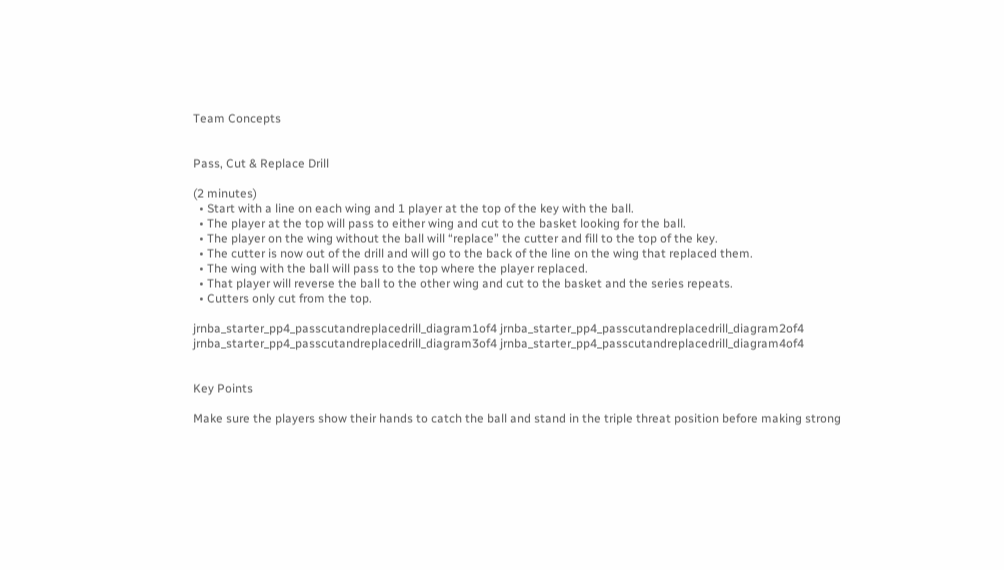Team Concepts


Pass, Cut & Replace Drill

(2 minutes)
  • Start with a line on each wing and 1 player at the top of the key with the ball.
  • The player at the top will pass to either wing and cut to the basket looking for the ball.
  • The player on the wing without the ball will “replace” the cutter and fill to the top of the key.
  • The cutter is now out of the drill and will go to the back of the line on the wing that replaced them.
  • The wing with the ball will pass to the top where the player replaced.
  • That player will reverse the ball to the other wing and cut to the basket and the series repeats.
  • Cutters only cut from the top.

jrnba_starter_pp4_passcutandreplacedrill_diagram1of4 jrnba_starter_pp4_passcutandreplacedrill_diagram2of4 jrnba_starter_pp4_passcutandreplacedrill_diagram3of4 jrnba_starter_pp4_passcutandreplacedrill_diagram4of4


Key Points

Make sure the players show their hands to catch the ball and stand in the triple threat position before making strong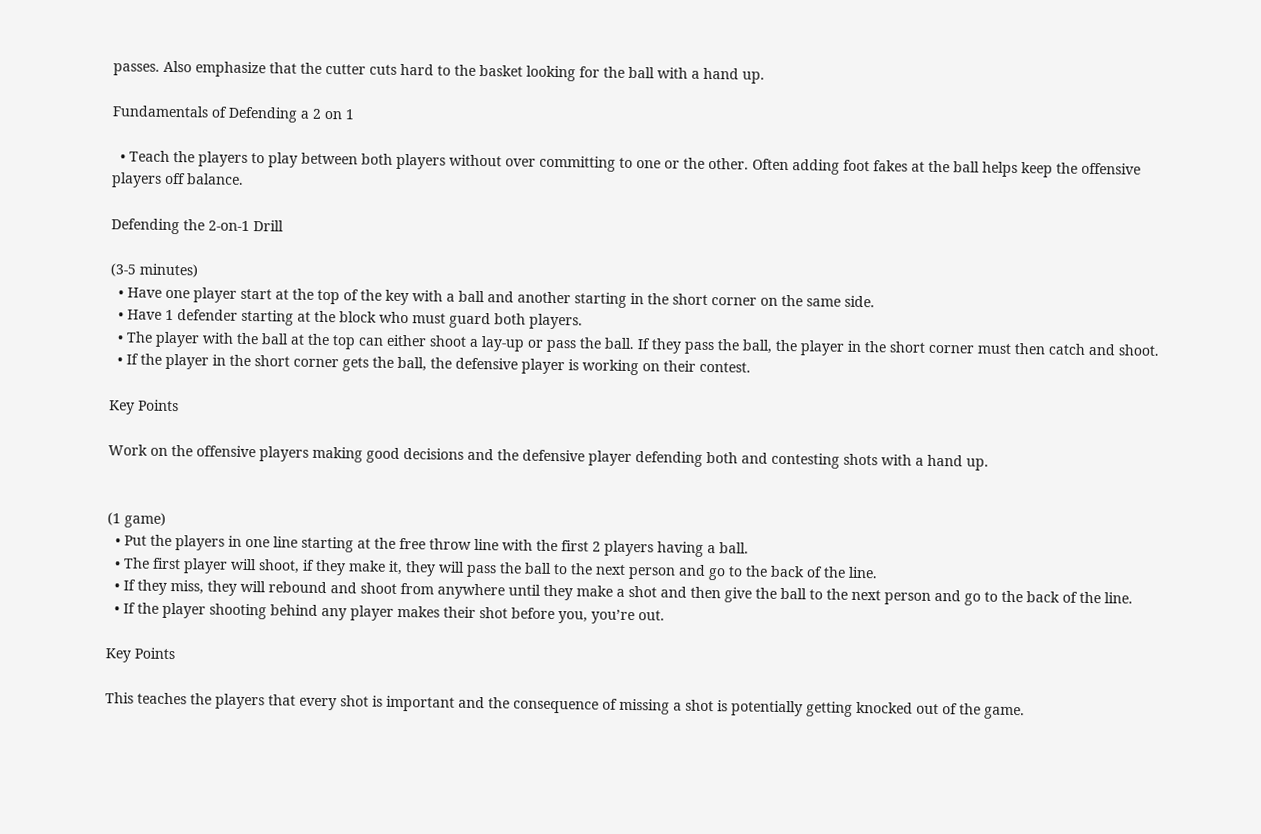passes. Also emphasize that the cutter cuts hard to the basket looking for the ball with a hand up.

Fundamentals of Defending a 2 on 1

  • Teach the players to play between both players without over committing to one or the other. Often adding foot fakes at the ball helps keep the offensive players off balance.

Defending the 2-on-1 Drill

(3-5 minutes)
  • Have one player start at the top of the key with a ball and another starting in the short corner on the same side.
  • Have 1 defender starting at the block who must guard both players.
  • The player with the ball at the top can either shoot a lay-up or pass the ball. If they pass the ball, the player in the short corner must then catch and shoot.
  • If the player in the short corner gets the ball, the defensive player is working on their contest.

Key Points

Work on the offensive players making good decisions and the defensive player defending both and contesting shots with a hand up.


(1 game)
  • Put the players in one line starting at the free throw line with the first 2 players having a ball.
  • The first player will shoot, if they make it, they will pass the ball to the next person and go to the back of the line.
  • If they miss, they will rebound and shoot from anywhere until they make a shot and then give the ball to the next person and go to the back of the line.
  • If the player shooting behind any player makes their shot before you, you’re out.

Key Points

This teaches the players that every shot is important and the consequence of missing a shot is potentially getting knocked out of the game.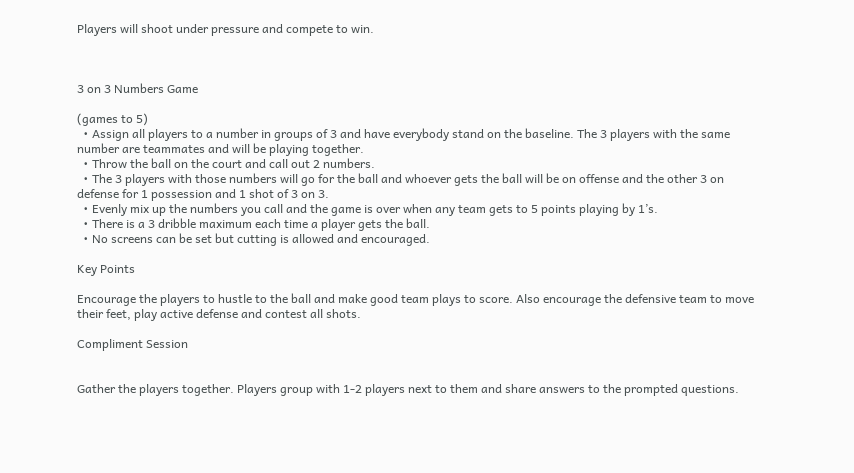Players will shoot under pressure and compete to win.



3 on 3 Numbers Game

(games to 5)
  • Assign all players to a number in groups of 3 and have everybody stand on the baseline. The 3 players with the same number are teammates and will be playing together.
  • Throw the ball on the court and call out 2 numbers.
  • The 3 players with those numbers will go for the ball and whoever gets the ball will be on offense and the other 3 on defense for 1 possession and 1 shot of 3 on 3.
  • Evenly mix up the numbers you call and the game is over when any team gets to 5 points playing by 1’s.
  • There is a 3 dribble maximum each time a player gets the ball.
  • No screens can be set but cutting is allowed and encouraged.

Key Points

Encourage the players to hustle to the ball and make good team plays to score. Also encourage the defensive team to move their feet, play active defense and contest all shots.

Compliment Session


Gather the players together. Players group with 1-2 players next to them and share answers to the prompted questions.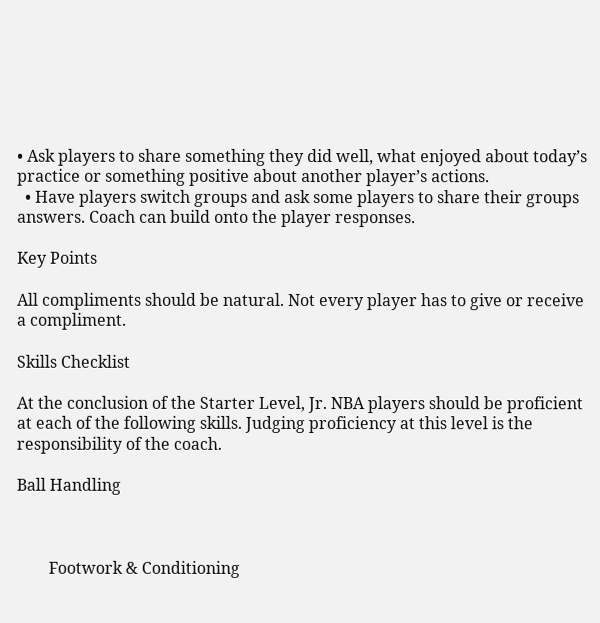• Ask players to share something they did well, what enjoyed about today’s practice or something positive about another player’s actions.
  • Have players switch groups and ask some players to share their groups answers. Coach can build onto the player responses.

Key Points

All compliments should be natural. Not every player has to give or receive a compliment.

Skills Checklist

At the conclusion of the Starter Level, Jr. NBA players should be proficient at each of the following skills. Judging proficiency at this level is the responsibility of the coach.

Ball Handling



        Footwork & Conditioning